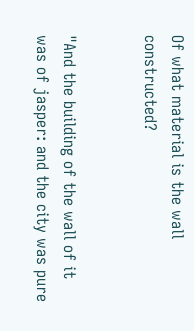Of what material is the wall constructed?


"And the building of the wall of it was of jasper: and the city was pure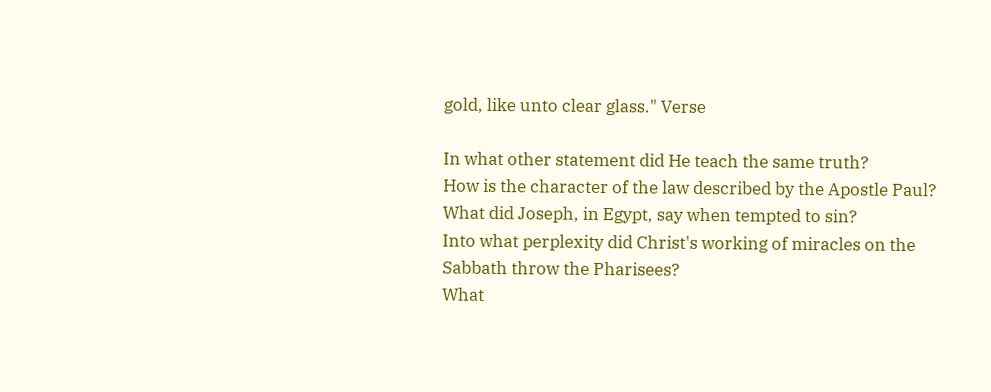gold, like unto clear glass." Verse

In what other statement did He teach the same truth?
How is the character of the law described by the Apostle Paul?
What did Joseph, in Egypt, say when tempted to sin?
Into what perplexity did Christ's working of miracles on the Sabbath throw the Pharisees?
What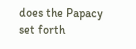does the Papacy set forth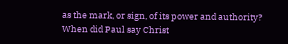as the mark, or sign, of its power and authority?
When did Paul say Christ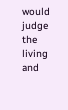would judge the living and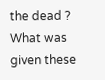the dead ?
What was given these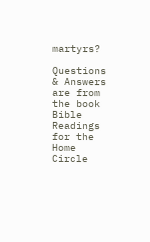martyrs?

Questions & Answers are from the book Bible Readings for the Home Circle